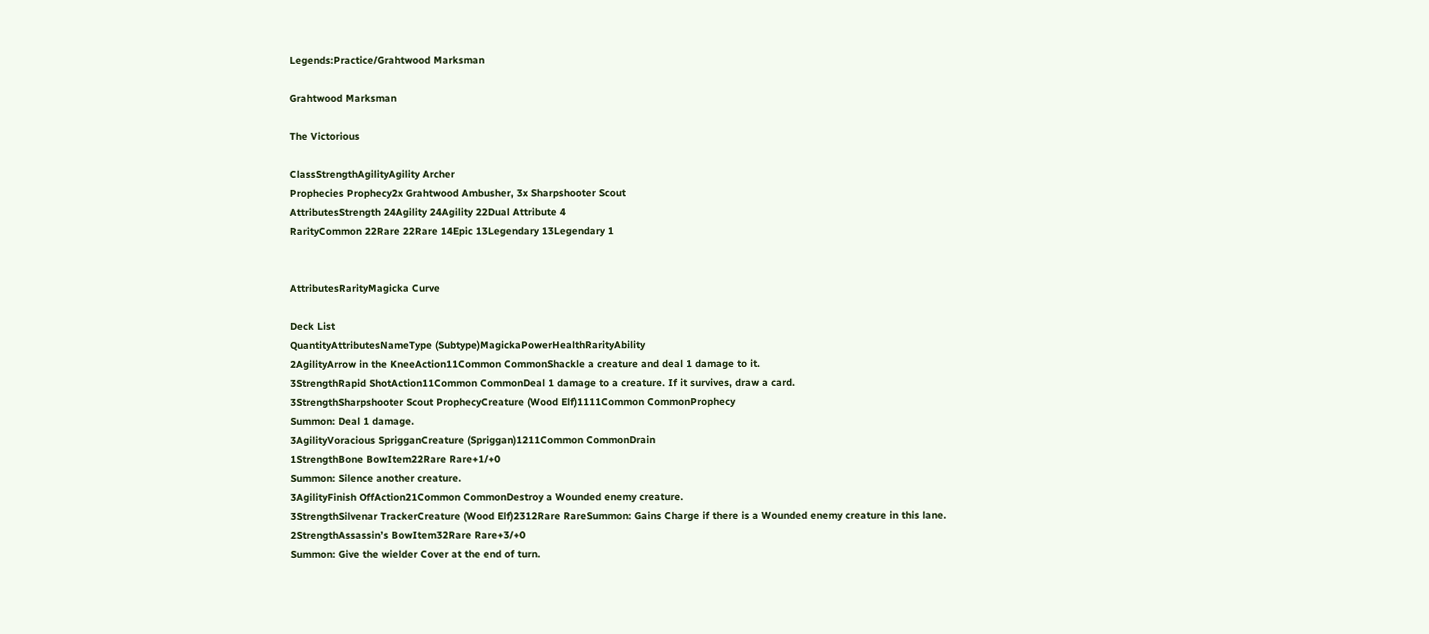Legends:Practice/Grahtwood Marksman

Grahtwood Marksman

The Victorious

ClassStrengthAgilityAgility Archer
Prophecies Prophecy2x Grahtwood Ambusher, 3x Sharpshooter Scout
AttributesStrength 24Agility 24Agility 22Dual Attribute 4
RarityCommon 22Rare 22Rare 14Epic 13Legendary 13Legendary 1


AttributesRarityMagicka Curve

Deck List
QuantityAttributesNameType (Subtype)MagickaPowerHealthRarityAbility
2AgilityArrow in the KneeAction11Common CommonShackle a creature and deal 1 damage to it.
3StrengthRapid ShotAction11Common CommonDeal 1 damage to a creature. If it survives, draw a card.
3StrengthSharpshooter Scout ProphecyCreature (Wood Elf)1111Common CommonProphecy
Summon: Deal 1 damage.
3AgilityVoracious SprigganCreature (Spriggan)1211Common CommonDrain
1StrengthBone BowItem22Rare Rare+1/+0
Summon: Silence another creature.
3AgilityFinish OffAction21Common CommonDestroy a Wounded enemy creature.
3StrengthSilvenar TrackerCreature (Wood Elf)2312Rare RareSummon: Gains Charge if there is a Wounded enemy creature in this lane.
2StrengthAssassin’s BowItem32Rare Rare+3/+0
Summon: Give the wielder Cover at the end of turn.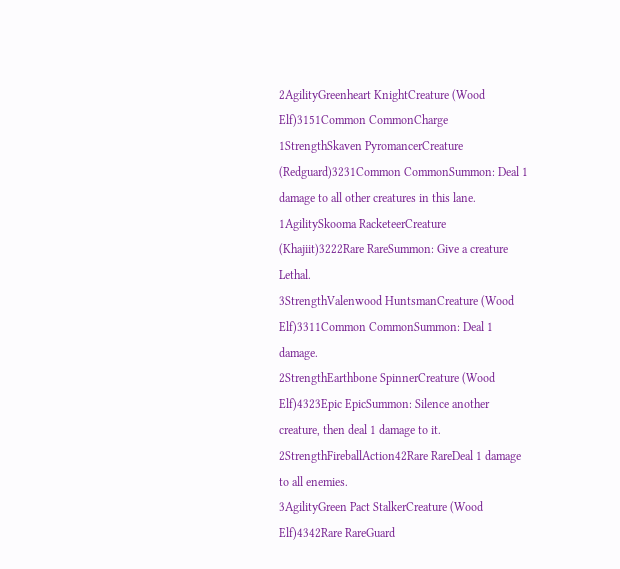2AgilityGreenheart KnightCreature (Wood Elf)3151Common CommonCharge
1StrengthSkaven PyromancerCreature (Redguard)3231Common CommonSummon: Deal 1 damage to all other creatures in this lane.
1AgilitySkooma RacketeerCreature (Khajiit)3222Rare RareSummon: Give a creature Lethal.
3StrengthValenwood HuntsmanCreature (Wood Elf)3311Common CommonSummon: Deal 1 damage.
2StrengthEarthbone SpinnerCreature (Wood Elf)4323Epic EpicSummon: Silence another creature, then deal 1 damage to it.
2StrengthFireballAction42Rare RareDeal 1 damage to all enemies.
3AgilityGreen Pact StalkerCreature (Wood Elf)4342Rare RareGuard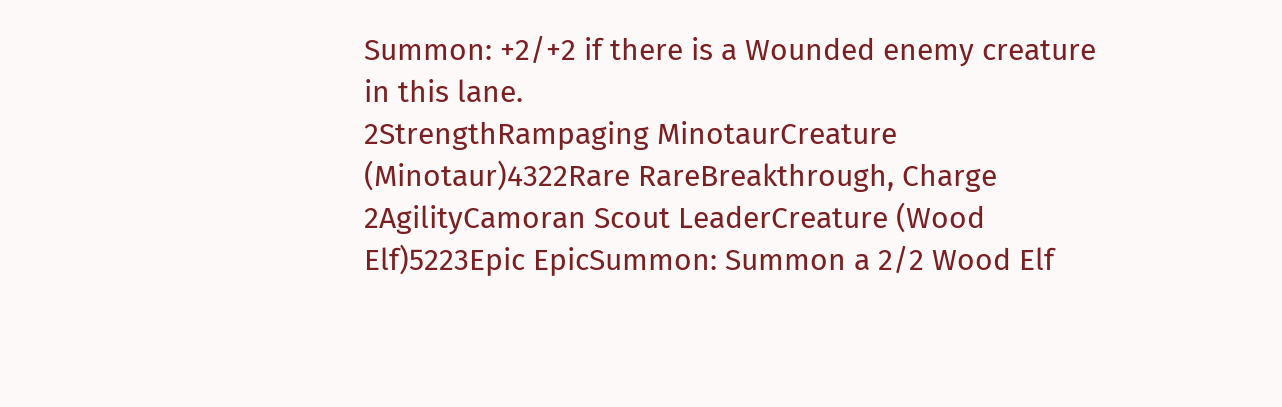Summon: +2/+2 if there is a Wounded enemy creature in this lane.
2StrengthRampaging MinotaurCreature (Minotaur)4322Rare RareBreakthrough, Charge
2AgilityCamoran Scout LeaderCreature (Wood Elf)5223Epic EpicSummon: Summon a 2/2 Wood Elf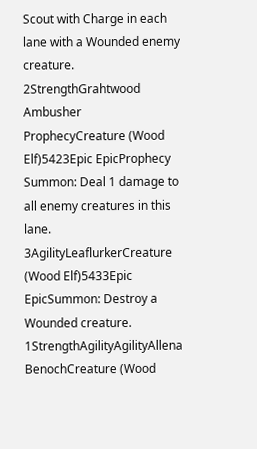Scout with Charge in each lane with a Wounded enemy creature.
2StrengthGrahtwood Ambusher ProphecyCreature (Wood Elf)5423Epic EpicProphecy
Summon: Deal 1 damage to all enemy creatures in this lane.
3AgilityLeaflurkerCreature (Wood Elf)5433Epic EpicSummon: Destroy a Wounded creature.
1StrengthAgilityAgilityAllena BenochCreature (Wood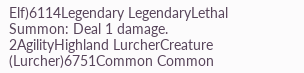Elf)6114Legendary LegendaryLethal
Summon: Deal 1 damage.
2AgilityHighland LurcherCreature (Lurcher)6751Common Common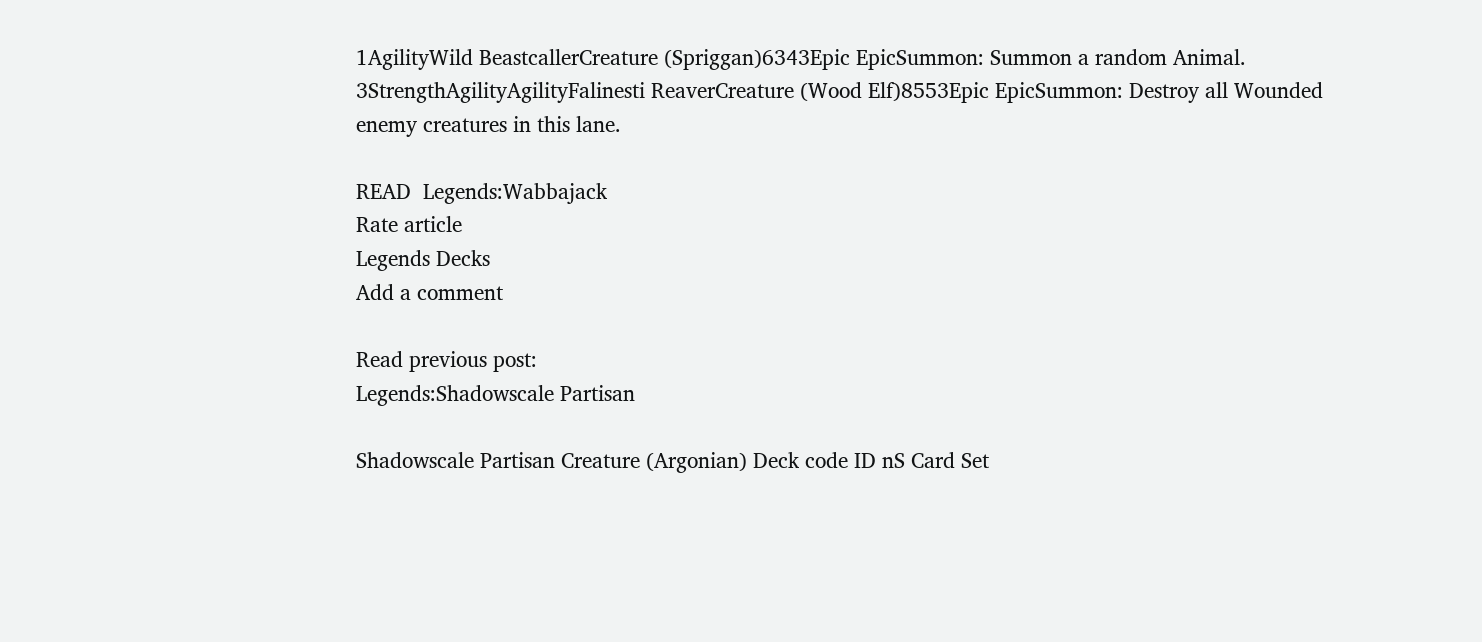1AgilityWild BeastcallerCreature (Spriggan)6343Epic EpicSummon: Summon a random Animal.
3StrengthAgilityAgilityFalinesti ReaverCreature (Wood Elf)8553Epic EpicSummon: Destroy all Wounded enemy creatures in this lane.

READ  Legends:Wabbajack
Rate article
Legends Decks
Add a comment

Read previous post:
Legends:Shadowscale Partisan

Shadowscale Partisan Creature (Argonian) Deck code ID nS Card Set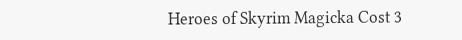Heroes of Skyrim Magicka Cost 3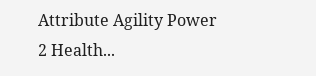Attribute Agility Power 2 Health...